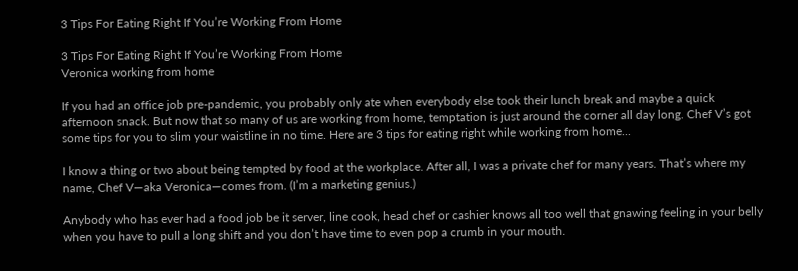3 Tips For Eating Right If You’re Working From Home

3 Tips For Eating Right If You’re Working From Home
Veronica working from home

If you had an office job pre-pandemic, you probably only ate when everybody else took their lunch break and maybe a quick afternoon snack. But now that so many of us are working from home, temptation is just around the corner all day long. Chef V’s got some tips for you to slim your waistline in no time. Here are 3 tips for eating right while working from home...

I know a thing or two about being tempted by food at the workplace. After all, I was a private chef for many years. That’s where my name, Chef V—aka Veronica—comes from. (I’m a marketing genius.)

Anybody who has ever had a food job be it server, line cook, head chef or cashier knows all too well that gnawing feeling in your belly when you have to pull a long shift and you don’t have time to even pop a crumb in your mouth.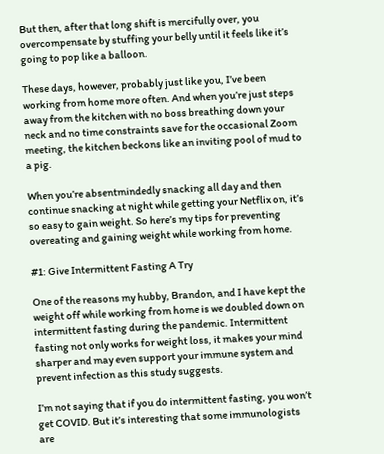But then, after that long shift is mercifully over, you overcompensate by stuffing your belly until it feels like it’s going to pop like a balloon.

These days, however, probably just like you, I’ve been working from home more often. And when you’re just steps away from the kitchen with no boss breathing down your neck and no time constraints save for the occasional Zoom meeting, the kitchen beckons like an inviting pool of mud to a pig.

When you’re absentmindedly snacking all day and then continue snacking at night while getting your Netflix on, it’s so easy to gain weight. So here’s my tips for preventing overeating and gaining weight while working from home.

#1: Give Intermittent Fasting A Try

One of the reasons my hubby, Brandon, and I have kept the weight off while working from home is we doubled down on intermittent fasting during the pandemic. Intermittent fasting not only works for weight loss, it makes your mind sharper and may even support your immune system and prevent infection as this study suggests.

I’m not saying that if you do intermittent fasting, you won’t get COVID. But it’s interesting that some immunologists are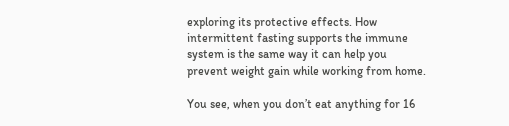exploring its protective effects. How intermittent fasting supports the immune system is the same way it can help you prevent weight gain while working from home.

You see, when you don’t eat anything for 16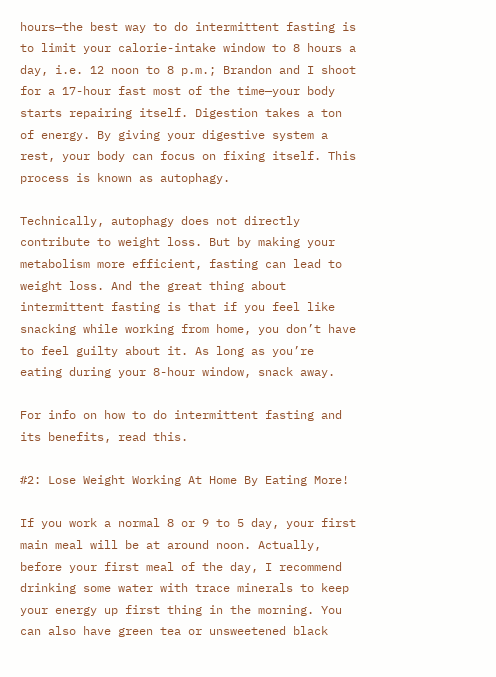hours—the best way to do intermittent fasting is to limit your calorie-intake window to 8 hours a day, i.e. 12 noon to 8 p.m.; Brandon and I shoot for a 17-hour fast most of the time—your body starts repairing itself. Digestion takes a ton of energy. By giving your digestive system a rest, your body can focus on fixing itself. This process is known as autophagy.

Technically, autophagy does not directly contribute to weight loss. But by making your metabolism more efficient, fasting can lead to weight loss. And the great thing about intermittent fasting is that if you feel like snacking while working from home, you don’t have to feel guilty about it. As long as you’re eating during your 8-hour window, snack away.

For info on how to do intermittent fasting and its benefits, read this.

#2: Lose Weight Working At Home By Eating More!

If you work a normal 8 or 9 to 5 day, your first main meal will be at around noon. Actually, before your first meal of the day, I recommend drinking some water with trace minerals to keep your energy up first thing in the morning. You can also have green tea or unsweetened black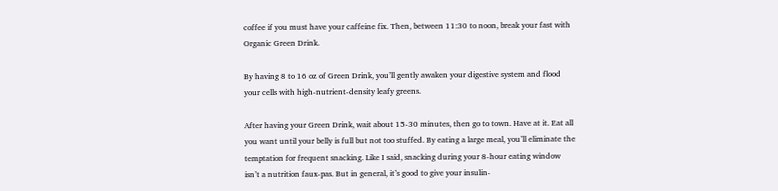coffee if you must have your caffeine fix. Then, between 11:30 to noon, break your fast with Organic Green Drink.

By having 8 to 16 oz of Green Drink, you’ll gently awaken your digestive system and flood your cells with high-nutrient-density leafy greens.

After having your Green Drink, wait about 15-30 minutes, then go to town. Have at it. Eat all you want until your belly is full but not too stuffed. By eating a large meal, you’ll eliminate the temptation for frequent snacking. Like I said, snacking during your 8-hour eating window isn’t a nutrition faux-pas. But in general, it’s good to give your insulin-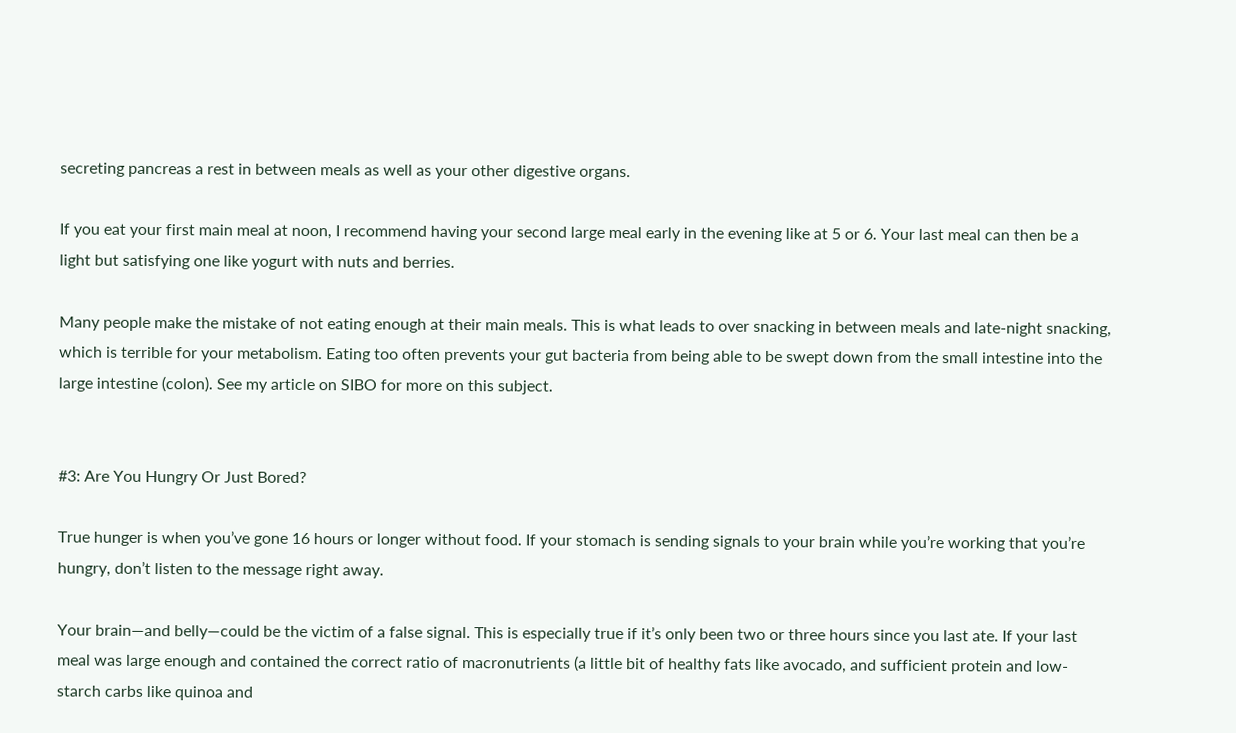secreting pancreas a rest in between meals as well as your other digestive organs.

If you eat your first main meal at noon, I recommend having your second large meal early in the evening like at 5 or 6. Your last meal can then be a light but satisfying one like yogurt with nuts and berries.

Many people make the mistake of not eating enough at their main meals. This is what leads to over snacking in between meals and late-night snacking, which is terrible for your metabolism. Eating too often prevents your gut bacteria from being able to be swept down from the small intestine into the large intestine (colon). See my article on SIBO for more on this subject.


#3: Are You Hungry Or Just Bored?

True hunger is when you’ve gone 16 hours or longer without food. If your stomach is sending signals to your brain while you’re working that you’re hungry, don’t listen to the message right away.

Your brain—and belly—could be the victim of a false signal. This is especially true if it’s only been two or three hours since you last ate. If your last meal was large enough and contained the correct ratio of macronutrients (a little bit of healthy fats like avocado, and sufficient protein and low-starch carbs like quinoa and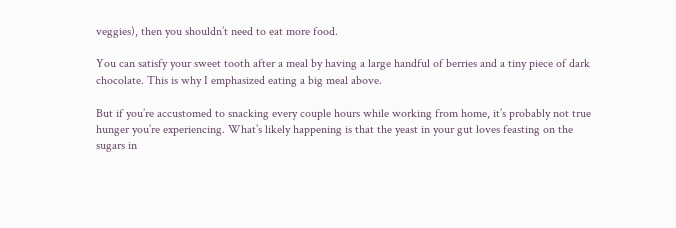veggies), then you shouldn’t need to eat more food.

You can satisfy your sweet tooth after a meal by having a large handful of berries and a tiny piece of dark chocolate. This is why I emphasized eating a big meal above.

But if you’re accustomed to snacking every couple hours while working from home, it’s probably not true hunger you’re experiencing. What’s likely happening is that the yeast in your gut loves feasting on the sugars in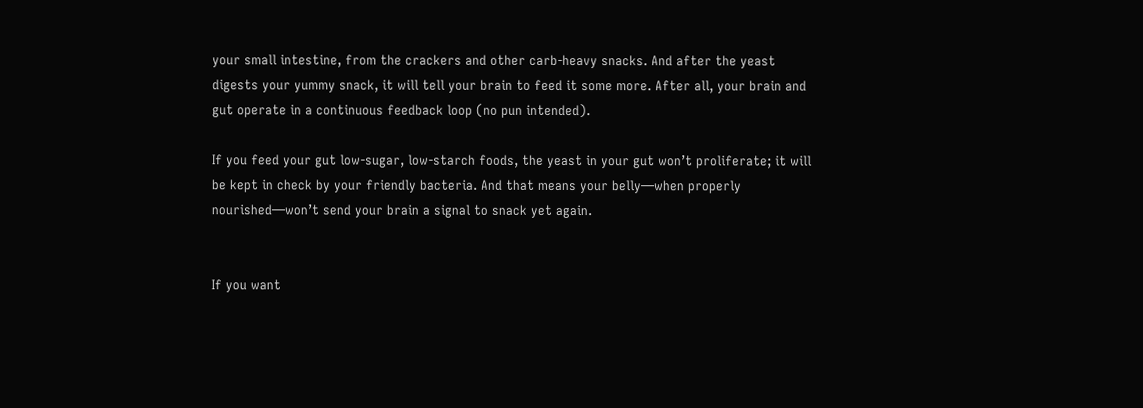your small intestine, from the crackers and other carb-heavy snacks. And after the yeast digests your yummy snack, it will tell your brain to feed it some more. After all, your brain and gut operate in a continuous feedback loop (no pun intended).

If you feed your gut low-sugar, low-starch foods, the yeast in your gut won’t proliferate; it will be kept in check by your friendly bacteria. And that means your belly—when properly nourished—won’t send your brain a signal to snack yet again.


If you want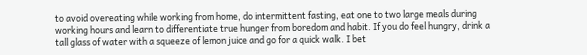to avoid overeating while working from home, do intermittent fasting, eat one to two large meals during working hours and learn to differentiate true hunger from boredom and habit. If you do feel hungry, drink a tall glass of water with a squeeze of lemon juice and go for a quick walk. I bet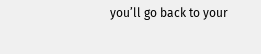you’ll go back to your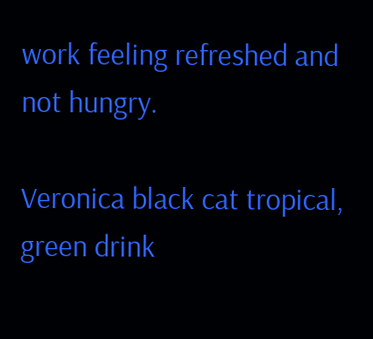work feeling refreshed and not hungry.

Veronica black cat tropical, green drink